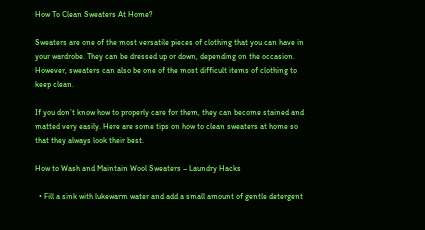How To Clean Sweaters At Home?

Sweaters are one of the most versatile pieces of clothing that you can have in your wardrobe. They can be dressed up or down, depending on the occasion. However, sweaters can also be one of the most difficult items of clothing to keep clean.

If you don’t know how to properly care for them, they can become stained and matted very easily. Here are some tips on how to clean sweaters at home so that they always look their best.

How to Wash and Maintain Wool Sweaters – Laundry Hacks

  • Fill a sink with lukewarm water and add a small amount of gentle detergent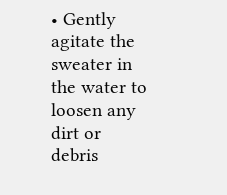• Gently agitate the sweater in the water to loosen any dirt or debris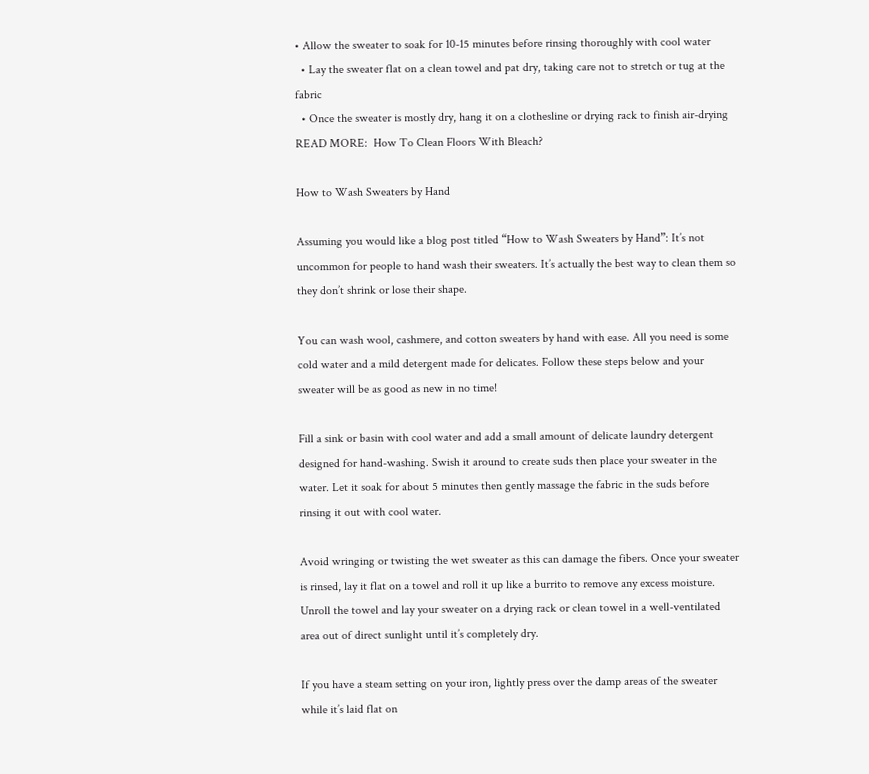• Allow the sweater to soak for 10-15 minutes before rinsing thoroughly with cool water
  • Lay the sweater flat on a clean towel and pat dry, taking care not to stretch or tug at the fabric
  • Once the sweater is mostly dry, hang it on a clothesline or drying rack to finish air-drying
READ MORE:  How To Clean Floors With Bleach?

How to Wash Sweaters by Hand

Assuming you would like a blog post titled “How to Wash Sweaters by Hand”: It’s not uncommon for people to hand wash their sweaters. It’s actually the best way to clean them so they don’t shrink or lose their shape.

You can wash wool, cashmere, and cotton sweaters by hand with ease. All you need is some cold water and a mild detergent made for delicates. Follow these steps below and your sweater will be as good as new in no time!

Fill a sink or basin with cool water and add a small amount of delicate laundry detergent designed for hand-washing. Swish it around to create suds then place your sweater in the water. Let it soak for about 5 minutes then gently massage the fabric in the suds before rinsing it out with cool water.

Avoid wringing or twisting the wet sweater as this can damage the fibers. Once your sweater is rinsed, lay it flat on a towel and roll it up like a burrito to remove any excess moisture. Unroll the towel and lay your sweater on a drying rack or clean towel in a well-ventilated area out of direct sunlight until it’s completely dry.

If you have a steam setting on your iron, lightly press over the damp areas of the sweater while it’s laid flat on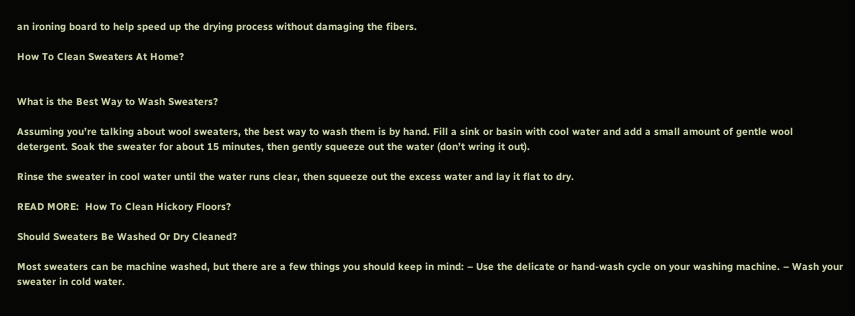an ironing board to help speed up the drying process without damaging the fibers.

How To Clean Sweaters At Home?


What is the Best Way to Wash Sweaters?

Assuming you’re talking about wool sweaters, the best way to wash them is by hand. Fill a sink or basin with cool water and add a small amount of gentle wool detergent. Soak the sweater for about 15 minutes, then gently squeeze out the water (don’t wring it out).

Rinse the sweater in cool water until the water runs clear, then squeeze out the excess water and lay it flat to dry.

READ MORE:  How To Clean Hickory Floors?

Should Sweaters Be Washed Or Dry Cleaned?

Most sweaters can be machine washed, but there are a few things you should keep in mind: – Use the delicate or hand-wash cycle on your washing machine. – Wash your sweater in cold water.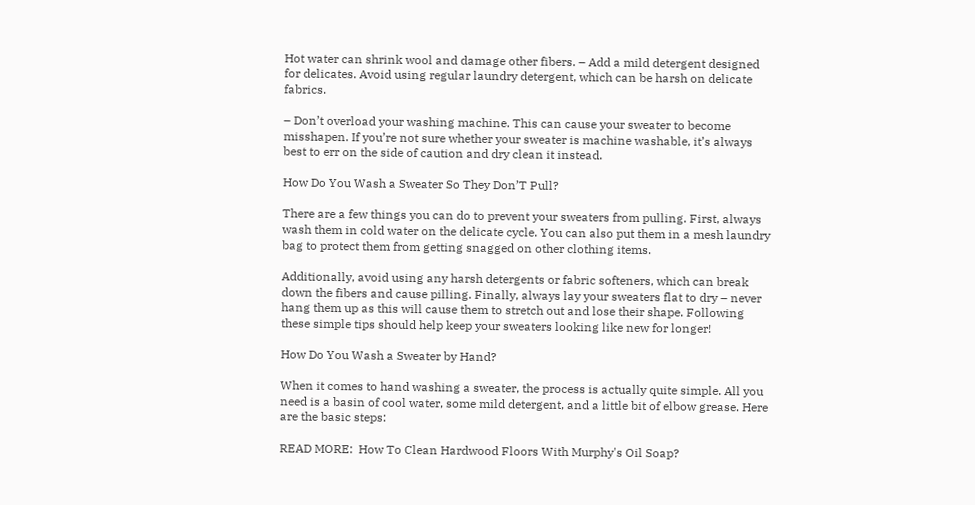Hot water can shrink wool and damage other fibers. – Add a mild detergent designed for delicates. Avoid using regular laundry detergent, which can be harsh on delicate fabrics.

– Don’t overload your washing machine. This can cause your sweater to become misshapen. If you’re not sure whether your sweater is machine washable, it’s always best to err on the side of caution and dry clean it instead.

How Do You Wash a Sweater So They Don’T Pull?

There are a few things you can do to prevent your sweaters from pulling. First, always wash them in cold water on the delicate cycle. You can also put them in a mesh laundry bag to protect them from getting snagged on other clothing items.

Additionally, avoid using any harsh detergents or fabric softeners, which can break down the fibers and cause pilling. Finally, always lay your sweaters flat to dry – never hang them up as this will cause them to stretch out and lose their shape. Following these simple tips should help keep your sweaters looking like new for longer!

How Do You Wash a Sweater by Hand?

When it comes to hand washing a sweater, the process is actually quite simple. All you need is a basin of cool water, some mild detergent, and a little bit of elbow grease. Here are the basic steps:

READ MORE:  How To Clean Hardwood Floors With Murphy's Oil Soap?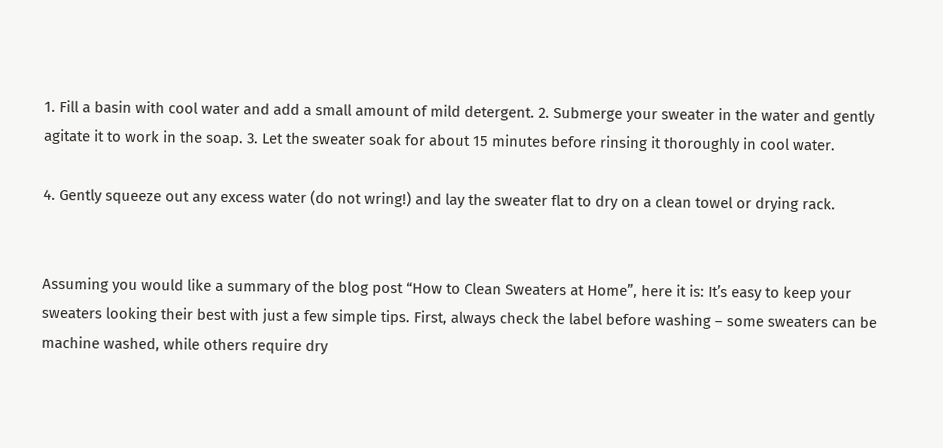1. Fill a basin with cool water and add a small amount of mild detergent. 2. Submerge your sweater in the water and gently agitate it to work in the soap. 3. Let the sweater soak for about 15 minutes before rinsing it thoroughly in cool water.

4. Gently squeeze out any excess water (do not wring!) and lay the sweater flat to dry on a clean towel or drying rack.


Assuming you would like a summary of the blog post “How to Clean Sweaters at Home”, here it is: It’s easy to keep your sweaters looking their best with just a few simple tips. First, always check the label before washing – some sweaters can be machine washed, while others require dry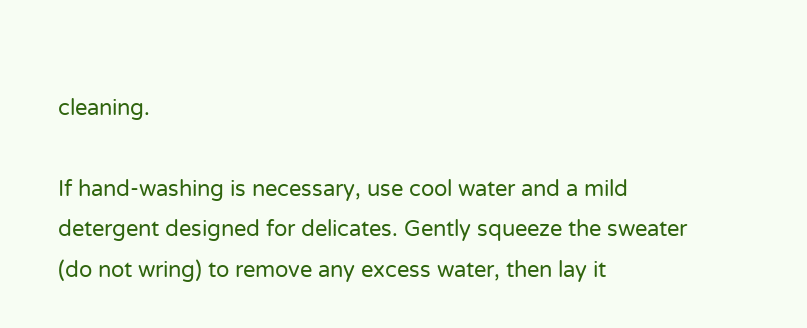cleaning.

If hand-washing is necessary, use cool water and a mild detergent designed for delicates. Gently squeeze the sweater (do not wring) to remove any excess water, then lay it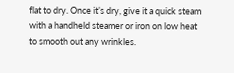flat to dry. Once it’s dry, give it a quick steam with a handheld steamer or iron on low heat to smooth out any wrinkles.